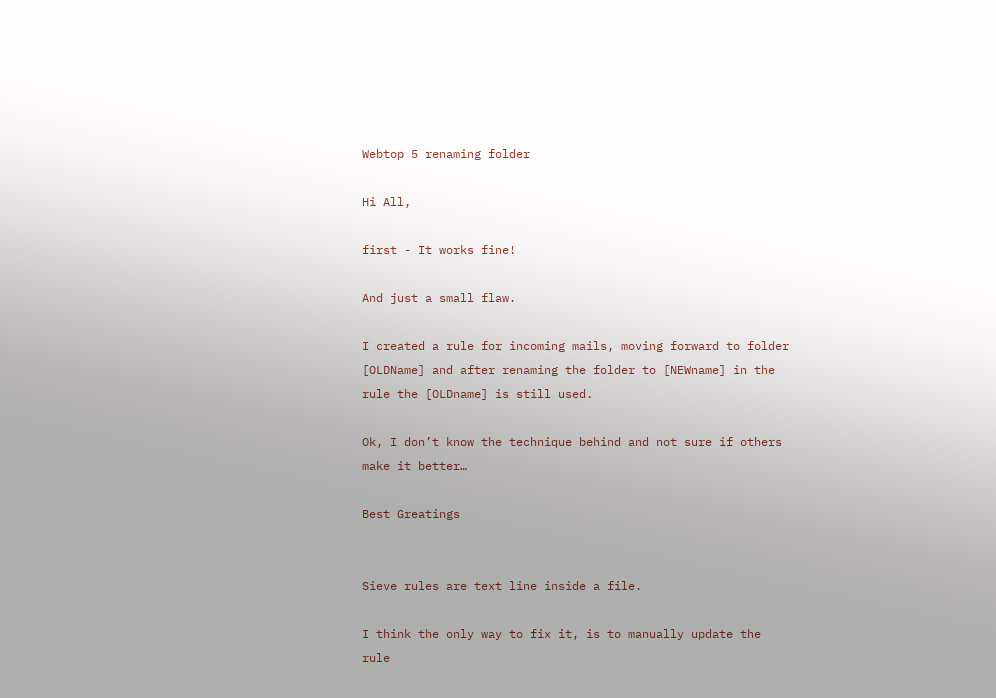Webtop 5 renaming folder

Hi All,

first - It works fine!

And just a small flaw.

I created a rule for incoming mails, moving forward to folder [OLDName] and after renaming the folder to [NEWname] in the rule the [OLDname] is still used.

Ok, I don’t know the technique behind and not sure if others make it better…

Best Greatings


Sieve rules are text line inside a file.

I think the only way to fix it, is to manually update the rule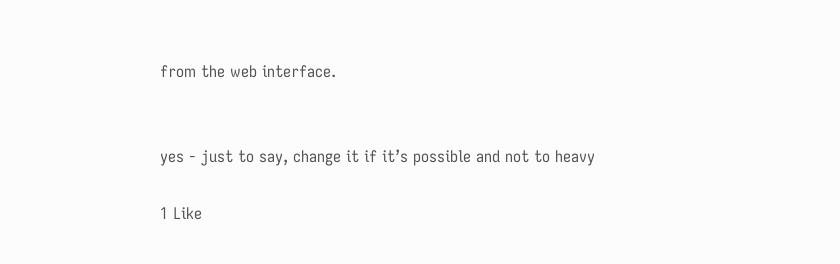from the web interface.


yes - just to say, change it if it’s possible and not to heavy

1 Like